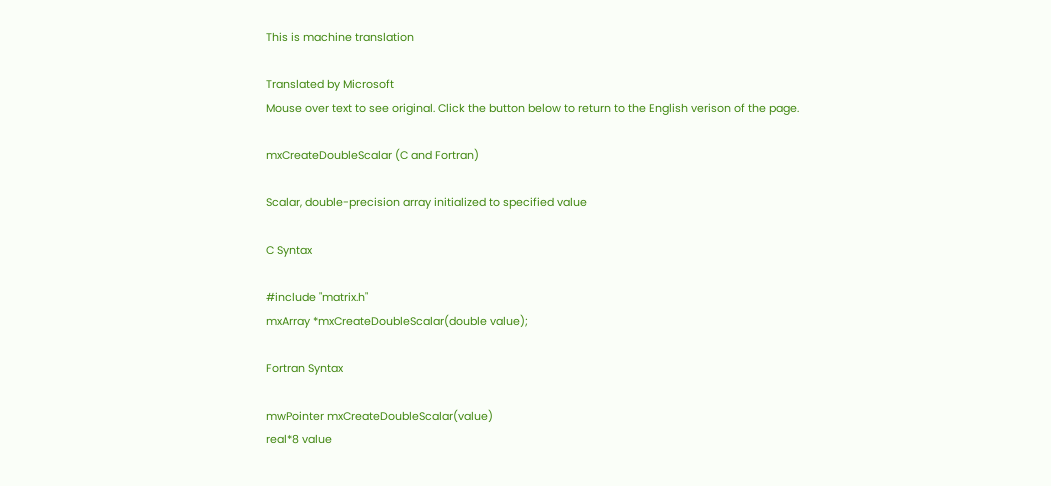This is machine translation

Translated by Microsoft
Mouse over text to see original. Click the button below to return to the English verison of the page.

mxCreateDoubleScalar (C and Fortran)

Scalar, double-precision array initialized to specified value

C Syntax

#include "matrix.h"
mxArray *mxCreateDoubleScalar(double value);

Fortran Syntax

mwPointer mxCreateDoubleScalar(value)
real*8 value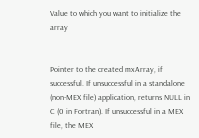Value to which you want to initialize the array


Pointer to the created mxArray, if successful. If unsuccessful in a standalone (non-MEX file) application, returns NULL in C (0 in Fortran). If unsuccessful in a MEX file, the MEX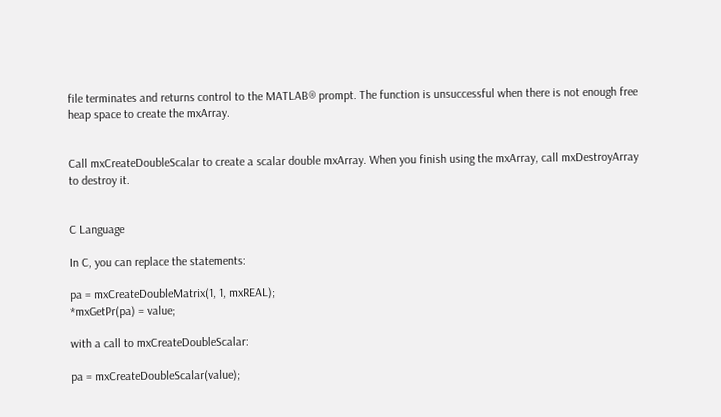file terminates and returns control to the MATLAB® prompt. The function is unsuccessful when there is not enough free heap space to create the mxArray.


Call mxCreateDoubleScalar to create a scalar double mxArray. When you finish using the mxArray, call mxDestroyArray to destroy it.


C Language

In C, you can replace the statements:

pa = mxCreateDoubleMatrix(1, 1, mxREAL);
*mxGetPr(pa) = value;

with a call to mxCreateDoubleScalar:

pa = mxCreateDoubleScalar(value);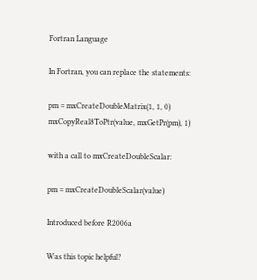Fortran Language

In Fortran, you can replace the statements:

pm = mxCreateDoubleMatrix(1, 1, 0)
mxCopyReal8ToPtr(value, mxGetPr(pm), 1)

with a call to mxCreateDoubleScalar:

pm = mxCreateDoubleScalar(value)

Introduced before R2006a

Was this topic helpful?